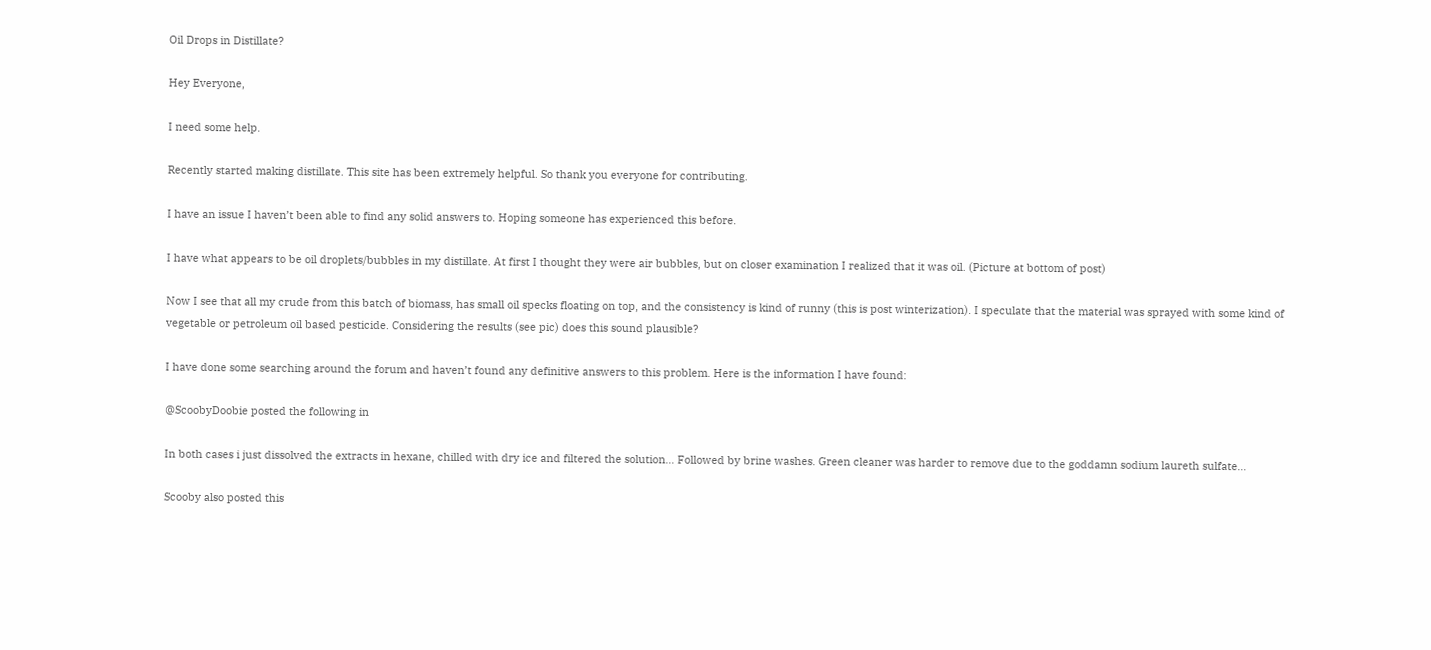Oil Drops in Distillate?

Hey Everyone,

I need some help.

Recently started making distillate. This site has been extremely helpful. So thank you everyone for contributing.

I have an issue I haven’t been able to find any solid answers to. Hoping someone has experienced this before.

I have what appears to be oil droplets/bubbles in my distillate. At first I thought they were air bubbles, but on closer examination I realized that it was oil. (Picture at bottom of post)

Now I see that all my crude from this batch of biomass, has small oil specks floating on top, and the consistency is kind of runny (this is post winterization). I speculate that the material was sprayed with some kind of vegetable or petroleum oil based pesticide. Considering the results (see pic) does this sound plausible?

I have done some searching around the forum and haven’t found any definitive answers to this problem. Here is the information I have found:

@ScoobyDoobie posted the following in

In both cases i just dissolved the extracts in hexane, chilled with dry ice and filtered the solution… Followed by brine washes. Green cleaner was harder to remove due to the goddamn sodium laureth sulfate…

Scooby also posted this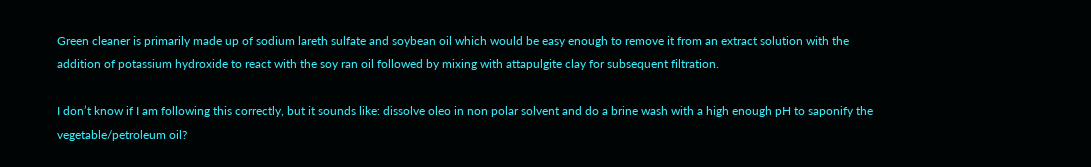Green cleaner is primarily made up of sodium lareth sulfate and soybean oil which would be easy enough to remove it from an extract solution with the addition of potassium hydroxide to react with the soy ran oil followed by mixing with attapulgite clay for subsequent filtration.

I don’t know if I am following this correctly, but it sounds like: dissolve oleo in non polar solvent and do a brine wash with a high enough pH to saponify the vegetable/petroleum oil?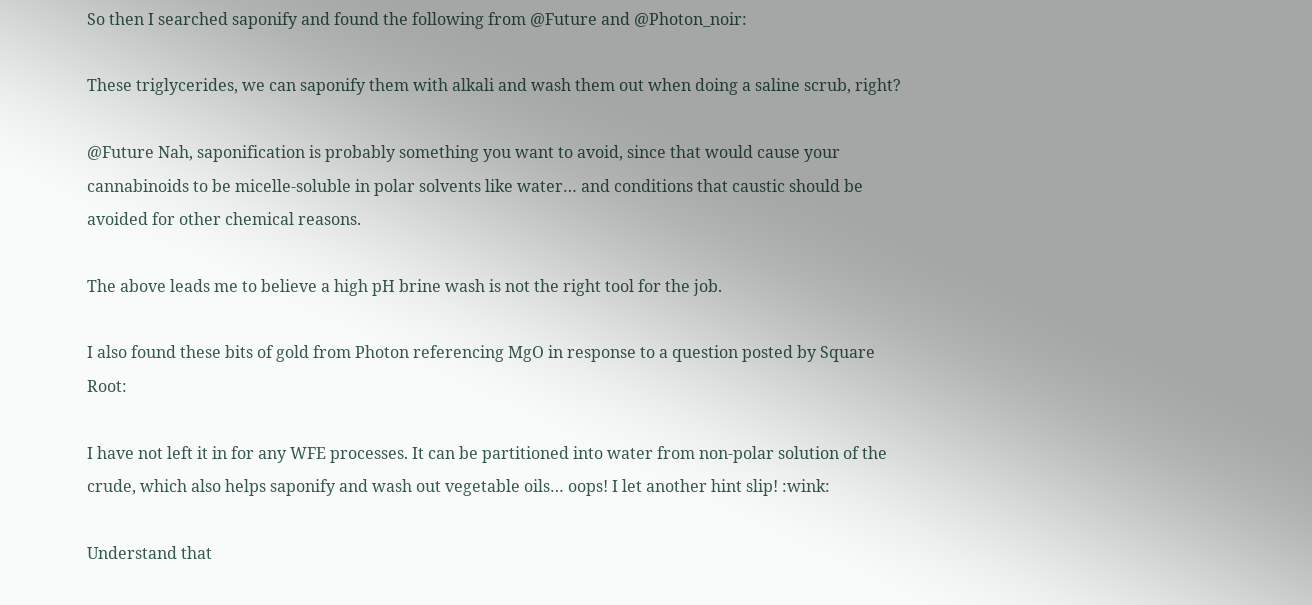So then I searched saponify and found the following from @Future and @Photon_noir:

These triglycerides, we can saponify them with alkali and wash them out when doing a saline scrub, right?

@Future Nah, saponification is probably something you want to avoid, since that would cause your cannabinoids to be micelle-soluble in polar solvents like water… and conditions that caustic should be avoided for other chemical reasons.

The above leads me to believe a high pH brine wash is not the right tool for the job.

I also found these bits of gold from Photon referencing MgO in response to a question posted by Square Root:

I have not left it in for any WFE processes. It can be partitioned into water from non-polar solution of the crude, which also helps saponify and wash out vegetable oils… oops! I let another hint slip! :wink:

Understand that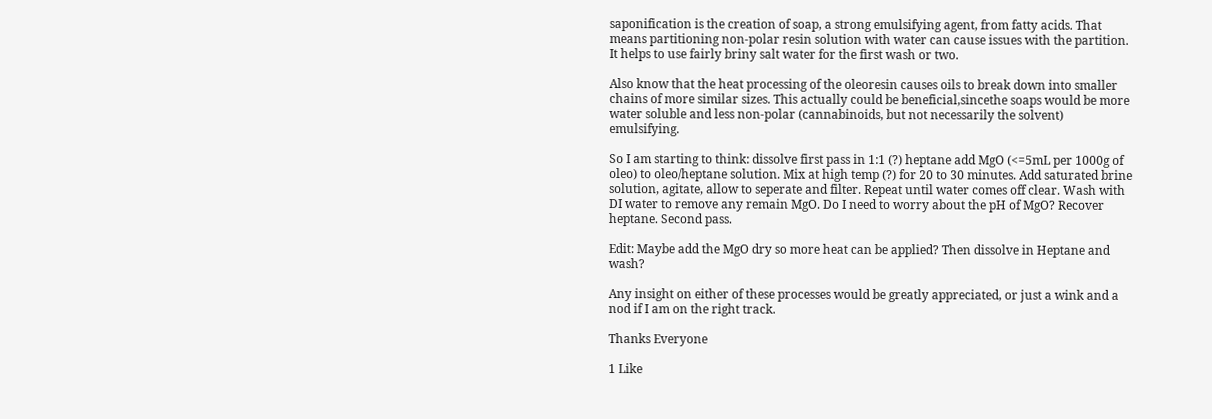saponification is the creation of soap, a strong emulsifying agent, from fatty acids. That means partitioning non-polar resin solution with water can cause issues with the partition. It helps to use fairly briny salt water for the first wash or two.

Also know that the heat processing of the oleoresin causes oils to break down into smaller chains of more similar sizes. This actually could be beneficial,sincethe soaps would be more water soluble and less non-polar (cannabinoids, but not necessarily the solvent) emulsifying.

So I am starting to think: dissolve first pass in 1:1 (?) heptane add MgO (<=5mL per 1000g of oleo) to oleo/heptane solution. Mix at high temp (?) for 20 to 30 minutes. Add saturated brine solution, agitate, allow to seperate and filter. Repeat until water comes off clear. Wash with DI water to remove any remain MgO. Do I need to worry about the pH of MgO? Recover heptane. Second pass.

Edit: Maybe add the MgO dry so more heat can be applied? Then dissolve in Heptane and wash?

Any insight on either of these processes would be greatly appreciated, or just a wink and a nod if I am on the right track.

Thanks Everyone

1 Like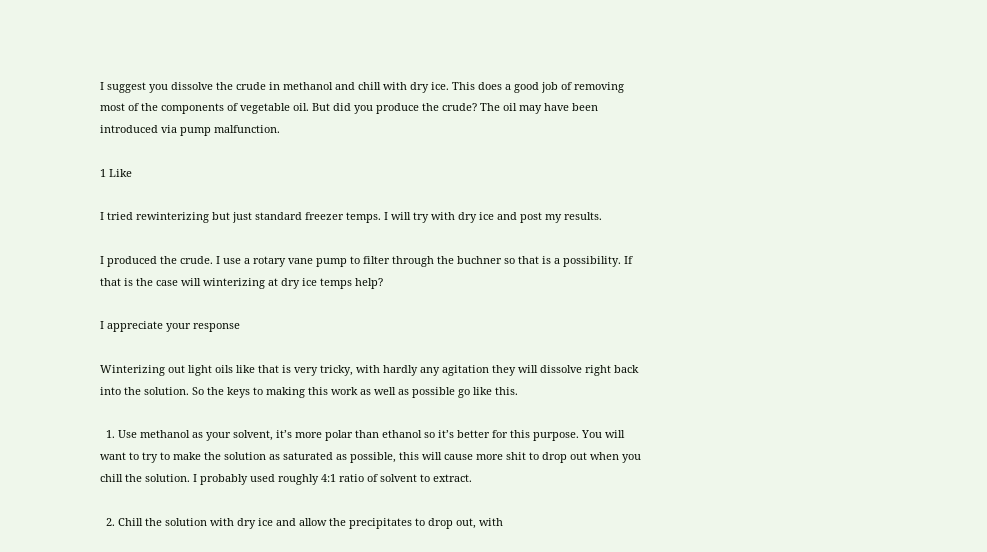I suggest you dissolve the crude in methanol and chill with dry ice. This does a good job of removing most of the components of vegetable oil. But did you produce the crude? The oil may have been introduced via pump malfunction.

1 Like

I tried rewinterizing but just standard freezer temps. I will try with dry ice and post my results.

I produced the crude. I use a rotary vane pump to filter through the buchner so that is a possibility. If that is the case will winterizing at dry ice temps help?

I appreciate your response

Winterizing out light oils like that is very tricky, with hardly any agitation they will dissolve right back into the solution. So the keys to making this work as well as possible go like this.

  1. Use methanol as your solvent, it’s more polar than ethanol so it’s better for this purpose. You will want to try to make the solution as saturated as possible, this will cause more shit to drop out when you chill the solution. I probably used roughly 4:1 ratio of solvent to extract.

  2. Chill the solution with dry ice and allow the precipitates to drop out, with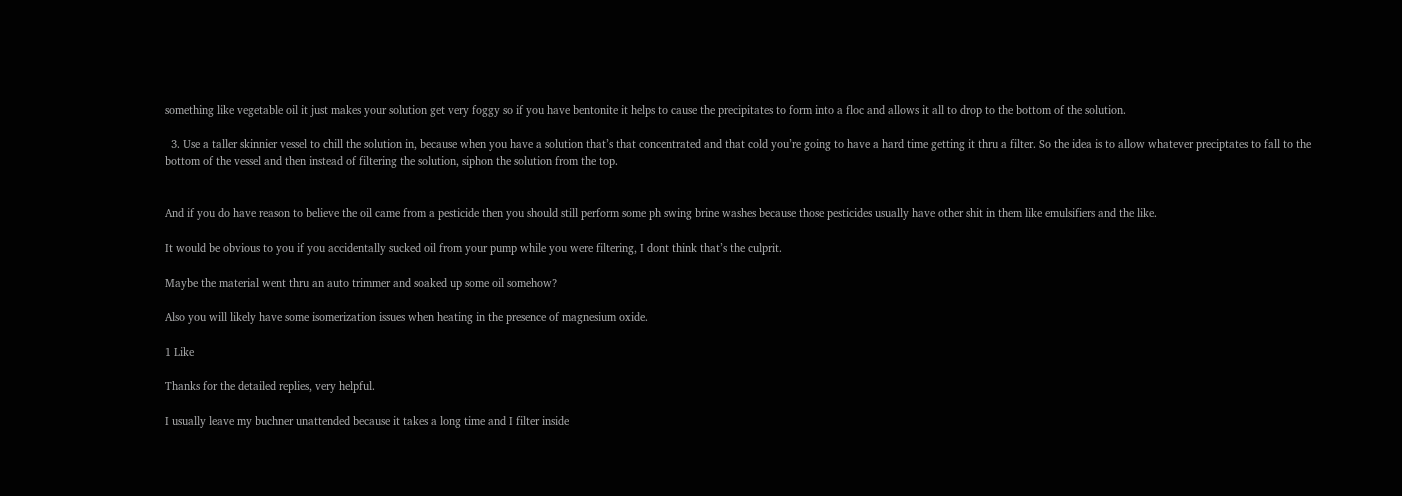something like vegetable oil it just makes your solution get very foggy so if you have bentonite it helps to cause the precipitates to form into a floc and allows it all to drop to the bottom of the solution.

  3. Use a taller skinnier vessel to chill the solution in, because when you have a solution that’s that concentrated and that cold you’re going to have a hard time getting it thru a filter. So the idea is to allow whatever preciptates to fall to the bottom of the vessel and then instead of filtering the solution, siphon the solution from the top.


And if you do have reason to believe the oil came from a pesticide then you should still perform some ph swing brine washes because those pesticides usually have other shit in them like emulsifiers and the like.

It would be obvious to you if you accidentally sucked oil from your pump while you were filtering, I dont think that’s the culprit.

Maybe the material went thru an auto trimmer and soaked up some oil somehow?

Also you will likely have some isomerization issues when heating in the presence of magnesium oxide.

1 Like

Thanks for the detailed replies, very helpful.

I usually leave my buchner unattended because it takes a long time and I filter inside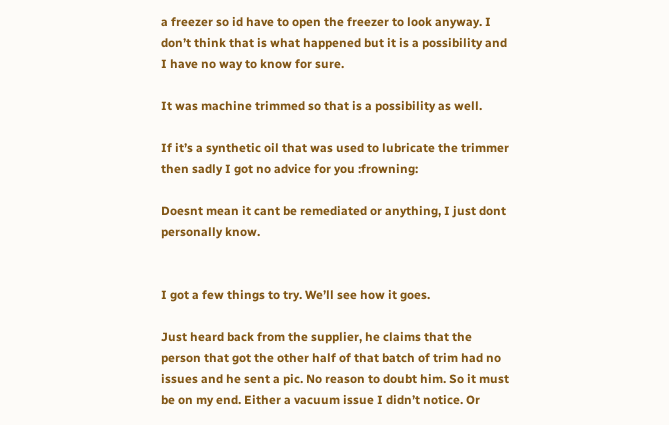a freezer so id have to open the freezer to look anyway. I don’t think that is what happened but it is a possibility and I have no way to know for sure.

It was machine trimmed so that is a possibility as well.

If it’s a synthetic oil that was used to lubricate the trimmer then sadly I got no advice for you :frowning:

Doesnt mean it cant be remediated or anything, I just dont personally know.


I got a few things to try. We’ll see how it goes.

Just heard back from the supplier, he claims that the person that got the other half of that batch of trim had no issues and he sent a pic. No reason to doubt him. So it must be on my end. Either a vacuum issue I didn’t notice. Or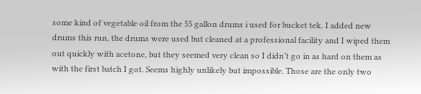some kind of vegetable oil from the 55 gallon drums i used for bucket tek. I added new drums this run, the drums were used but cleaned at a professional facility and I wiped them out quickly with acetone, but they seemed very clean so I didn’t go in as hard on them as with the first batch I got. Seems highly unlikely but impossible. Those are the only two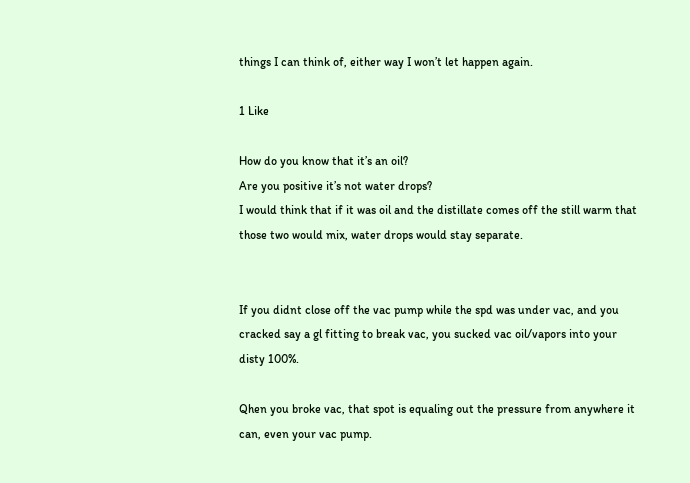things I can think of, either way I won’t let happen again.

1 Like

How do you know that it’s an oil?
Are you positive it’s not water drops?
I would think that if it was oil and the distillate comes off the still warm that those two would mix, water drops would stay separate.


If you didnt close off the vac pump while the spd was under vac, and you cracked say a gl fitting to break vac, you sucked vac oil/vapors into your disty 100%.

Qhen you broke vac, that spot is equaling out the pressure from anywhere it can, even your vac pump.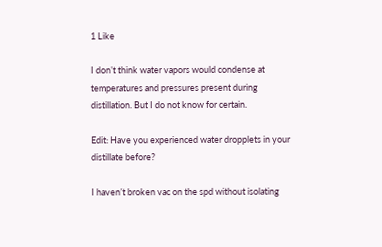1 Like

I don’t think water vapors would condense at temperatures and pressures present during distillation. But I do not know for certain.

Edit: Have you experienced water dropplets in your distillate before?

I haven’t broken vac on the spd without isolating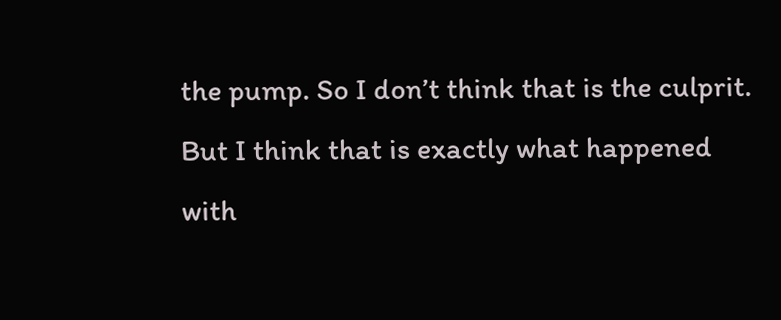the pump. So I don’t think that is the culprit. But I think that is exactly what happened with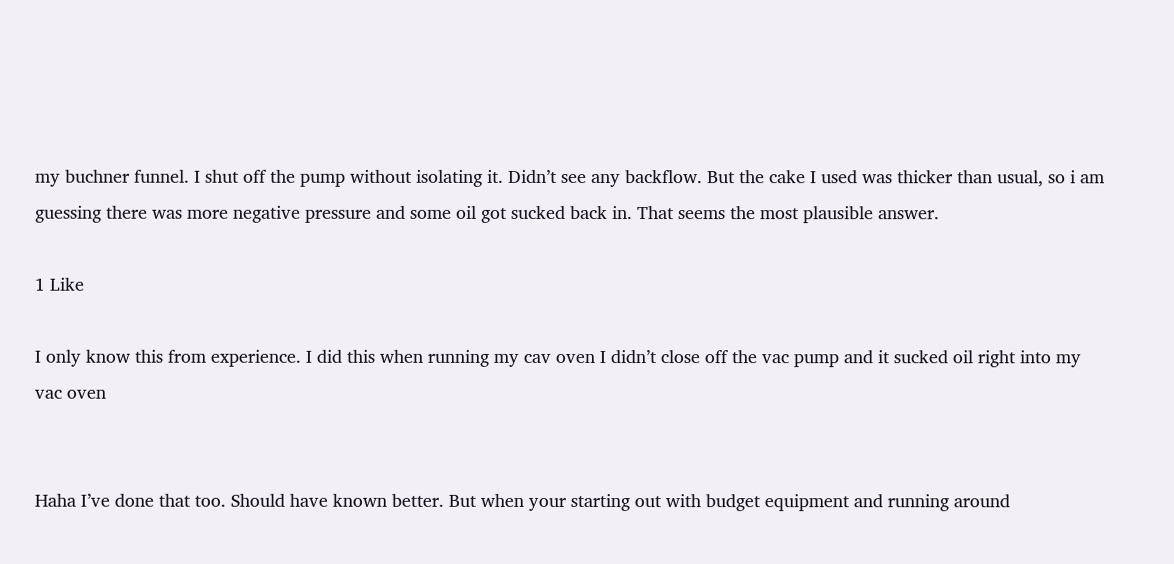my buchner funnel. I shut off the pump without isolating it. Didn’t see any backflow. But the cake I used was thicker than usual, so i am guessing there was more negative pressure and some oil got sucked back in. That seems the most plausible answer.

1 Like

I only know this from experience. I did this when running my cav oven I didn’t close off the vac pump and it sucked oil right into my vac oven


Haha I’ve done that too. Should have known better. But when your starting out with budget equipment and running around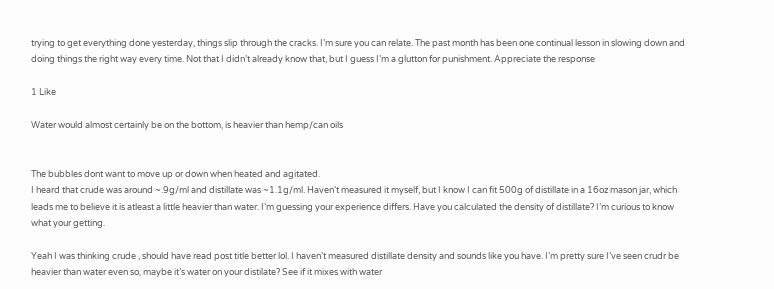trying to get everything done yesterday, things slip through the cracks. I’m sure you can relate. The past month has been one continual lesson in slowing down and doing things the right way every time. Not that I didn’t already know that, but I guess I’m a glutton for punishment. Appreciate the response

1 Like

Water would almost certainly be on the bottom, is heavier than hemp/can oils


The bubbles dont want to move up or down when heated and agitated.
I heard that crude was around ~.9g/ml and distillate was ~1.1g/ml. Haven’t measured it myself, but I know I can fit 500g of distillate in a 16oz mason jar, which leads me to believe it is atleast a little heavier than water. I’m guessing your experience differs. Have you calculated the density of distillate? I’m curious to know what your getting.

Yeah I was thinking crude , should have read post title better lol. I haven’t measured distillate density and sounds like you have. I’m pretty sure I’ve seen crudr be heavier than water even so, maybe it’s water on your distilate? See if it mixes with water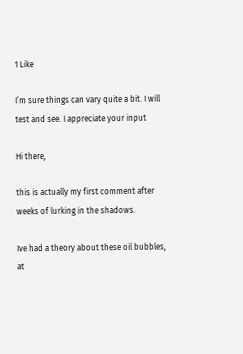1 Like

I’m sure things can vary quite a bit. I will test and see. I appreciate your input

Hi there,

this is actually my first comment after weeks of lurking in the shadows.

Ive had a theory about these oil bubbles, at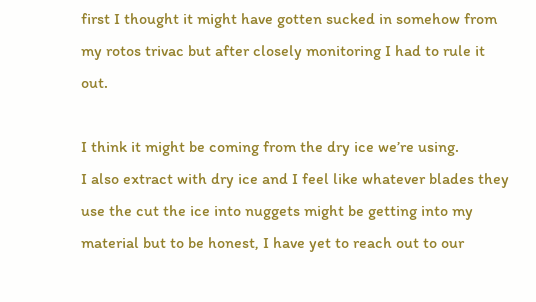first I thought it might have gotten sucked in somehow from my rotos trivac but after closely monitoring I had to rule it out.

I think it might be coming from the dry ice we’re using.
I also extract with dry ice and I feel like whatever blades they use the cut the ice into nuggets might be getting into my material but to be honest, I have yet to reach out to our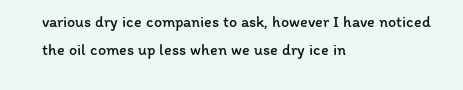various dry ice companies to ask, however I have noticed the oil comes up less when we use dry ice in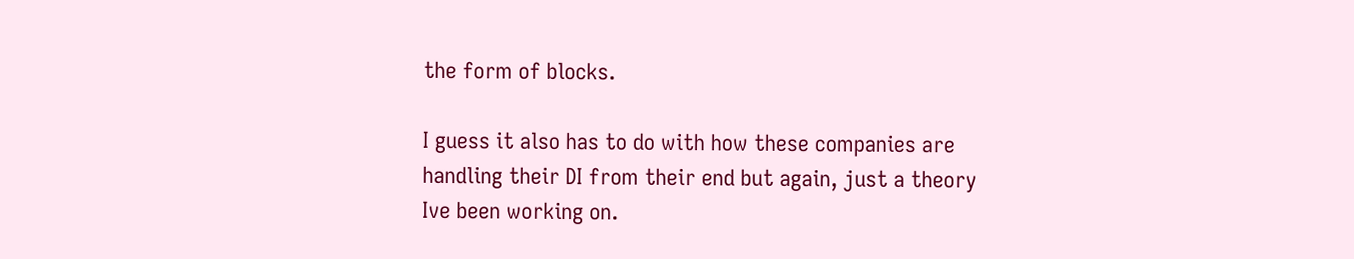the form of blocks.

I guess it also has to do with how these companies are handling their DI from their end but again, just a theory Ive been working on.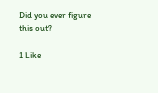Did you ever figure this out?

1 Like